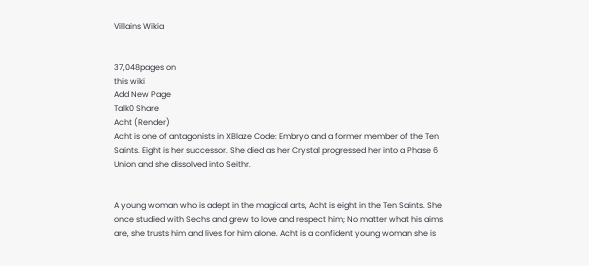Villains Wikia


37,048pages on
this wiki
Add New Page
Talk0 Share
Acht (Render)
Acht is one of antagonists in XBlaze Code: Embryo and a former member of the Ten Saints. Eight is her successor. She died as her Crystal progressed her into a Phase 6 Union and she dissolved into Seithr.


A young woman who is adept in the magical arts, Acht is eight in the Ten Saints. She once studied with Sechs and grew to love and respect him; No matter what his aims are, she trusts him and lives for him alone. Acht is a confident young woman she is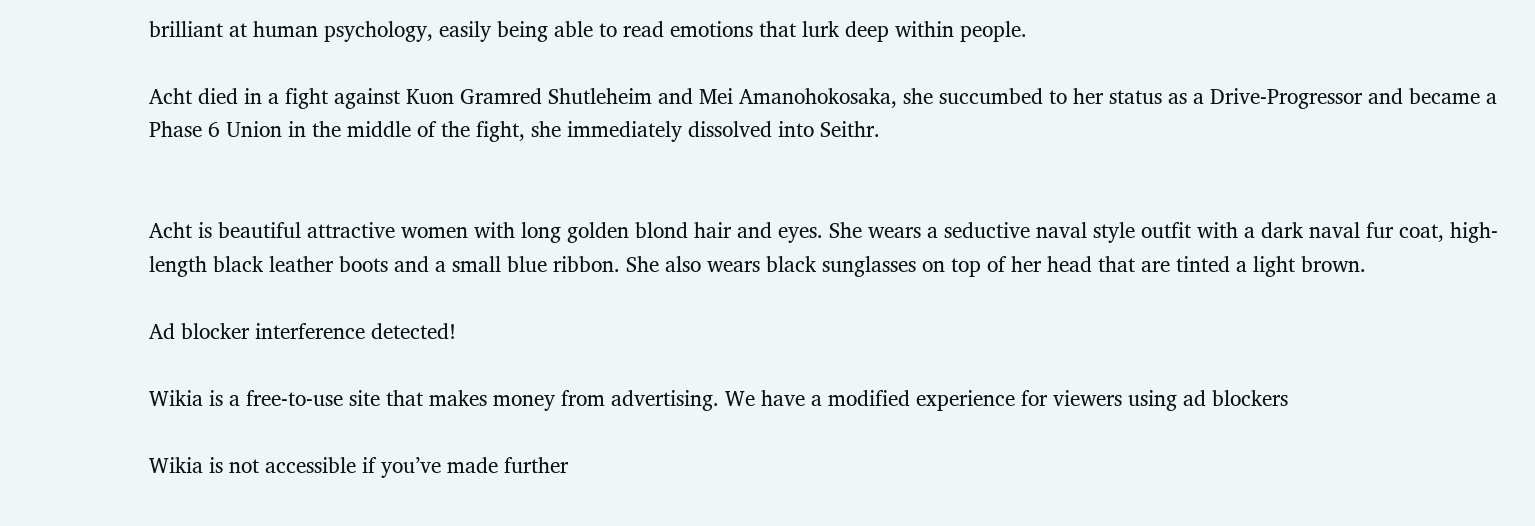brilliant at human psychology, easily being able to read emotions that lurk deep within people.

Acht died in a fight against Kuon Gramred Shutleheim and Mei Amanohokosaka, she succumbed to her status as a Drive-Progressor and became a Phase 6 Union in the middle of the fight, she immediately dissolved into Seithr.


Acht is beautiful attractive women with long golden blond hair and eyes. She wears a seductive naval style outfit with a dark naval fur coat, high-length black leather boots and a small blue ribbon. She also wears black sunglasses on top of her head that are tinted a light brown.

Ad blocker interference detected!

Wikia is a free-to-use site that makes money from advertising. We have a modified experience for viewers using ad blockers

Wikia is not accessible if you’ve made further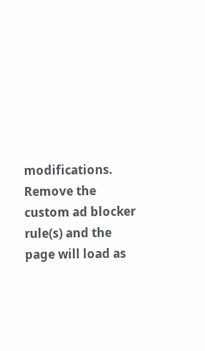modifications. Remove the custom ad blocker rule(s) and the page will load as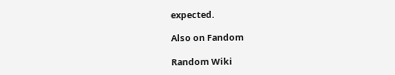expected.

Also on Fandom

Random Wiki